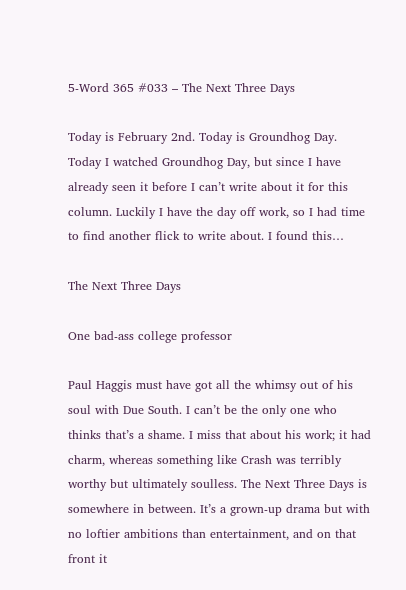5-Word 365 #033 – The Next Three Days

Today is February 2nd. Today is Groundhog Day. Today I watched Groundhog Day, but since I have already seen it before I can’t write about it for this column. Luckily I have the day off work, so I had time to find another flick to write about. I found this…

The Next Three Days

One bad-ass college professor

Paul Haggis must have got all the whimsy out of his soul with Due South. I can’t be the only one who thinks that’s a shame. I miss that about his work; it had charm, whereas something like Crash was terribly worthy but ultimately soulless. The Next Three Days is somewhere in between. It’s a grown-up drama but with no loftier ambitions than entertainment, and on that front it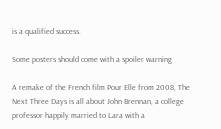is a qualified success.

Some posters should come with a spoiler warning

A remake of the French film Pour Elle from 2008, The Next Three Days is all about John Brennan, a college professor happily married to Lara with a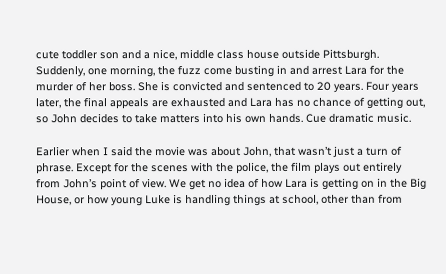cute toddler son and a nice, middle class house outside Pittsburgh. Suddenly, one morning, the fuzz come busting in and arrest Lara for the murder of her boss. She is convicted and sentenced to 20 years. Four years later, the final appeals are exhausted and Lara has no chance of getting out, so John decides to take matters into his own hands. Cue dramatic music.

Earlier when I said the movie was about John, that wasn’t just a turn of phrase. Except for the scenes with the police, the film plays out entirely from John’s point of view. We get no idea of how Lara is getting on in the Big House, or how young Luke is handling things at school, other than from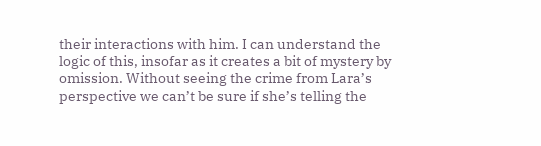their interactions with him. I can understand the logic of this, insofar as it creates a bit of mystery by omission. Without seeing the crime from Lara’s perspective we can’t be sure if she’s telling the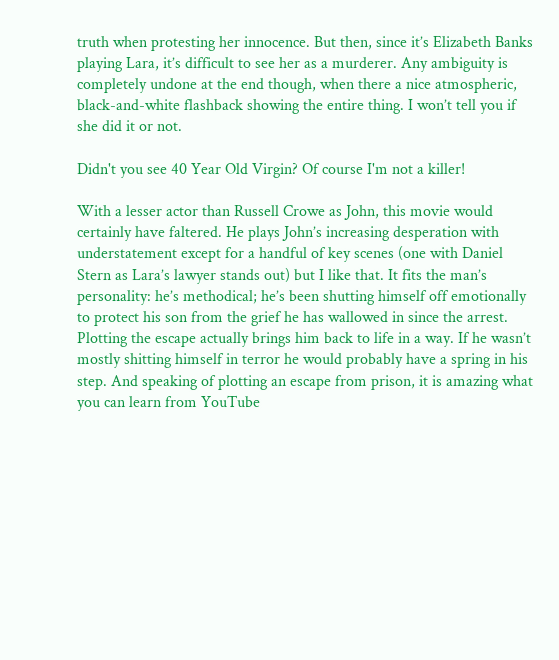truth when protesting her innocence. But then, since it’s Elizabeth Banks playing Lara, it’s difficult to see her as a murderer. Any ambiguity is completely undone at the end though, when there a nice atmospheric, black-and-white flashback showing the entire thing. I won’t tell you if she did it or not.

Didn't you see 40 Year Old Virgin? Of course I'm not a killer!

With a lesser actor than Russell Crowe as John, this movie would certainly have faltered. He plays John’s increasing desperation with understatement except for a handful of key scenes (one with Daniel Stern as Lara’s lawyer stands out) but I like that. It fits the man’s personality: he’s methodical; he’s been shutting himself off emotionally to protect his son from the grief he has wallowed in since the arrest. Plotting the escape actually brings him back to life in a way. If he wasn’t mostly shitting himself in terror he would probably have a spring in his step. And speaking of plotting an escape from prison, it is amazing what you can learn from YouTube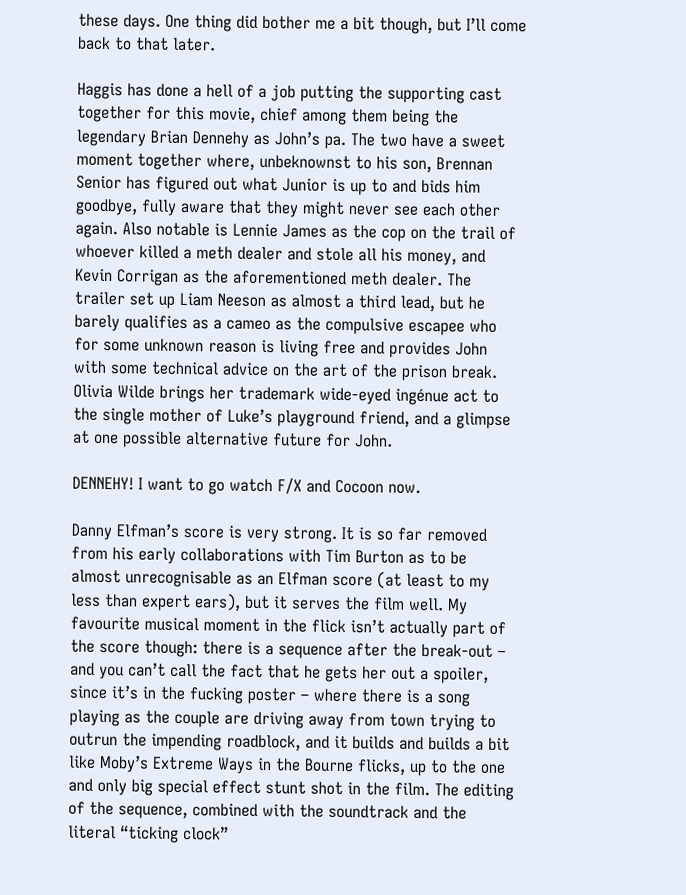these days. One thing did bother me a bit though, but I’ll come back to that later.

Haggis has done a hell of a job putting the supporting cast together for this movie, chief among them being the legendary Brian Dennehy as John’s pa. The two have a sweet moment together where, unbeknownst to his son, Brennan Senior has figured out what Junior is up to and bids him goodbye, fully aware that they might never see each other again. Also notable is Lennie James as the cop on the trail of whoever killed a meth dealer and stole all his money, and Kevin Corrigan as the aforementioned meth dealer. The trailer set up Liam Neeson as almost a third lead, but he barely qualifies as a cameo as the compulsive escapee who for some unknown reason is living free and provides John with some technical advice on the art of the prison break. Olivia Wilde brings her trademark wide-eyed ingénue act to the single mother of Luke’s playground friend, and a glimpse at one possible alternative future for John.

DENNEHY! I want to go watch F/X and Cocoon now.

Danny Elfman’s score is very strong. It is so far removed from his early collaborations with Tim Burton as to be almost unrecognisable as an Elfman score (at least to my less than expert ears), but it serves the film well. My favourite musical moment in the flick isn’t actually part of the score though: there is a sequence after the break-out – and you can’t call the fact that he gets her out a spoiler, since it’s in the fucking poster – where there is a song playing as the couple are driving away from town trying to outrun the impending roadblock, and it builds and builds a bit like Moby’s Extreme Ways in the Bourne flicks, up to the one and only big special effect stunt shot in the film. The editing of the sequence, combined with the soundtrack and the literal “ticking clock”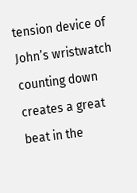tension device of John’s wristwatch counting down creates a great beat in the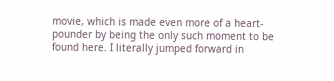movie, which is made even more of a heart-pounder by being the only such moment to be found here. I literally jumped forward in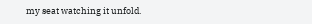my seat watching it unfold.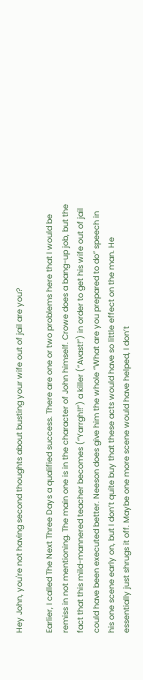Hey John, you're not having second thoughts about busting your wife out of jail are you?

Earlier, I called The Next Three Days a qualified success. There are one or two problems here that I would be remiss in not mentioning. The main one is in the character of John himself. Crowe does a bang-up job, but the fact that this mild-mannered teacher becomes (“Yarrgh!!”) a killer (“Avast!”) in order to get his wife out of jail could have been executed better. Neeson does give him the whole “What are you prepared to do” speech in his one scene early on, but I don’t quite buy that these acts would have so little effect on the man. He essentially just shrugs it off. Maybe one more scene would have helped, I don’t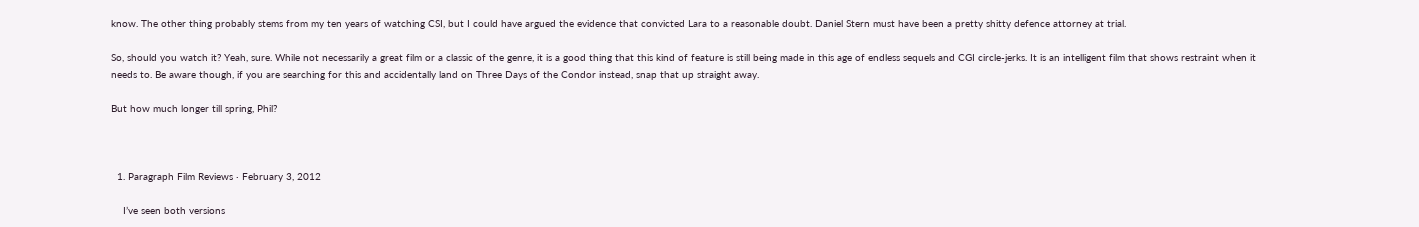know. The other thing probably stems from my ten years of watching CSI, but I could have argued the evidence that convicted Lara to a reasonable doubt. Daniel Stern must have been a pretty shitty defence attorney at trial.

So, should you watch it? Yeah, sure. While not necessarily a great film or a classic of the genre, it is a good thing that this kind of feature is still being made in this age of endless sequels and CGI circle-jerks. It is an intelligent film that shows restraint when it needs to. Be aware though, if you are searching for this and accidentally land on Three Days of the Condor instead, snap that up straight away.

But how much longer till spring, Phil?



  1. Paragraph Film Reviews · February 3, 2012

    I’ve seen both versions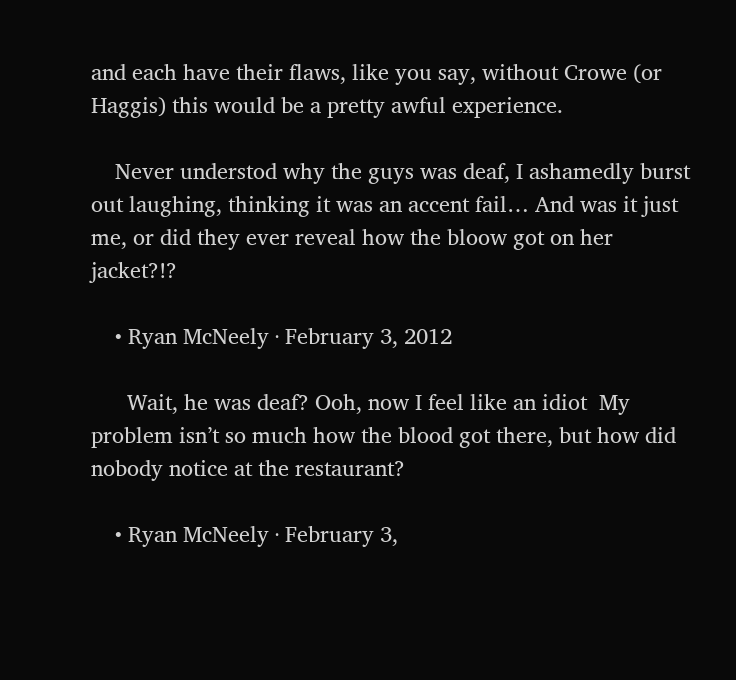and each have their flaws, like you say, without Crowe (or Haggis) this would be a pretty awful experience.

    Never understod why the guys was deaf, I ashamedly burst out laughing, thinking it was an accent fail… And was it just me, or did they ever reveal how the bloow got on her jacket?!?

    • Ryan McNeely · February 3, 2012

      Wait, he was deaf? Ooh, now I feel like an idiot  My problem isn’t so much how the blood got there, but how did nobody notice at the restaurant?

    • Ryan McNeely · February 3,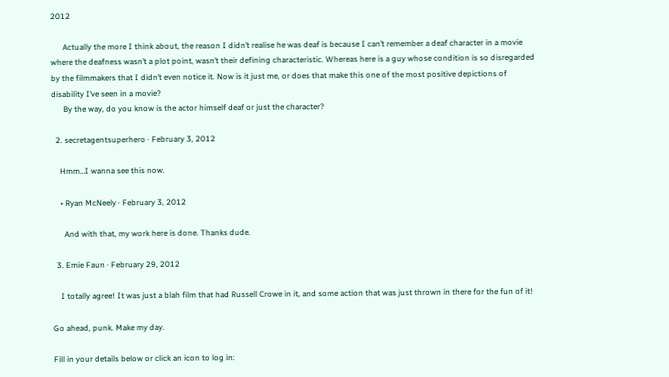2012

      Actually the more I think about, the reason I didn’t realise he was deaf is because I can’t remember a deaf character in a movie where the deafness wasn’t a plot point, wasn’t their defining characteristic. Whereas here is a guy whose condition is so disregarded by the filmmakers that I didn’t even notice it. Now is it just me, or does that make this one of the most positive depictions of disability I’ve seen in a movie?
      By the way, do you know is the actor himself deaf or just the character?

  2. secretagentsuperhero · February 3, 2012

    Hmm…I wanna see this now.

    • Ryan McNeely · February 3, 2012

      And with that, my work here is done. Thanks dude.

  3. Emie Faun · February 29, 2012

    I totally agree! It was just a blah film that had Russell Crowe in it, and some action that was just thrown in there for the fun of it!

Go ahead, punk. Make my day.

Fill in your details below or click an icon to log in: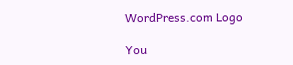WordPress.com Logo

You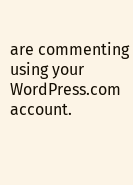are commenting using your WordPress.com account.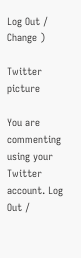Log Out /  Change )

Twitter picture

You are commenting using your Twitter account. Log Out /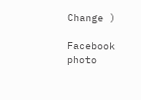Change )

Facebook photo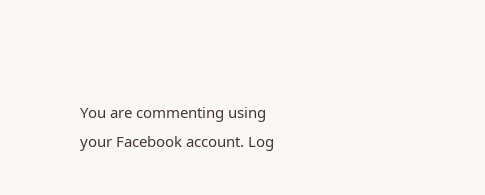You are commenting using your Facebook account. Log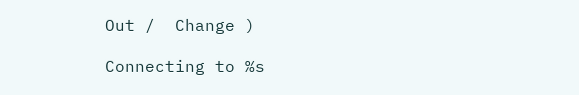Out /  Change )

Connecting to %s